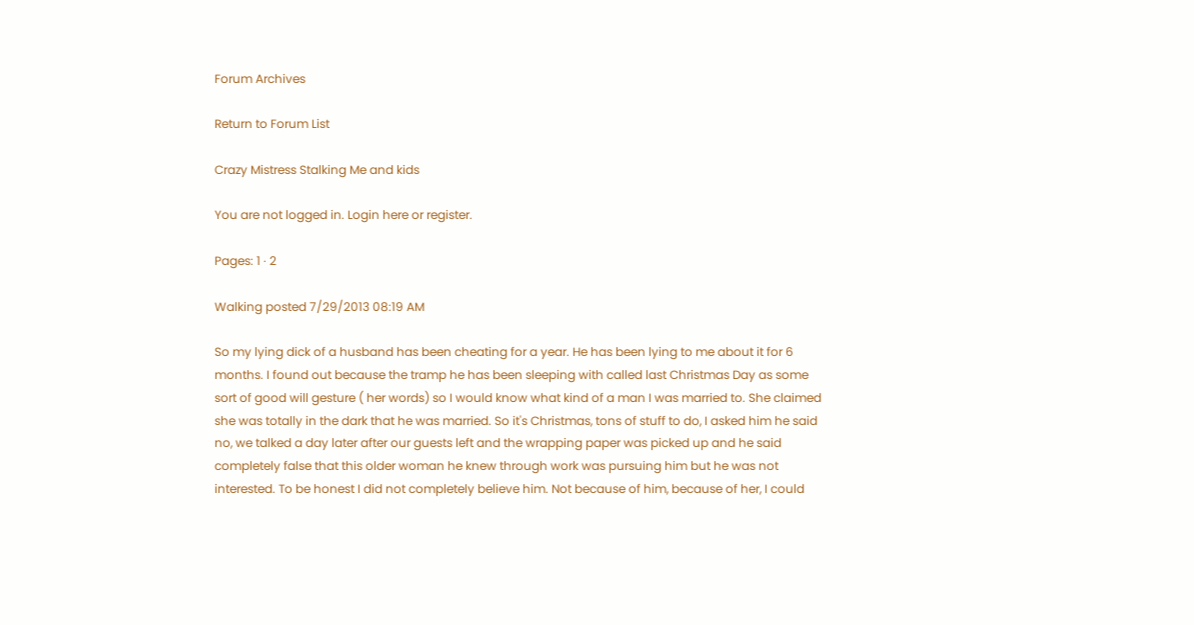Forum Archives

Return to Forum List

Crazy Mistress Stalking Me and kids

You are not logged in. Login here or register.

Pages: 1 · 2

Walking posted 7/29/2013 08:19 AM

So my lying dick of a husband has been cheating for a year. He has been lying to me about it for 6 months. I found out because the tramp he has been sleeping with called last Christmas Day as some sort of good will gesture ( her words) so I would know what kind of a man I was married to. She claimed she was totally in the dark that he was married. So it's Christmas, tons of stuff to do, I asked him he said no, we talked a day later after our guests left and the wrapping paper was picked up and he said completely false that this older woman he knew through work was pursuing him but he was not interested. To be honest I did not completely believe him. Not because of him, because of her, I could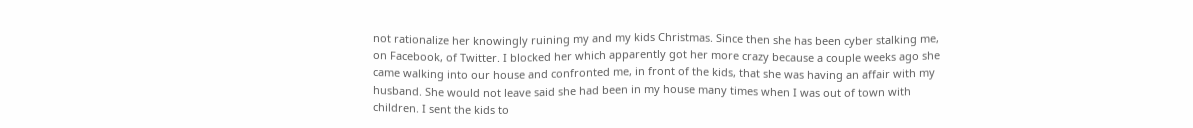not rationalize her knowingly ruining my and my kids Christmas. Since then she has been cyber stalking me, on Facebook, of Twitter. I blocked her which apparently got her more crazy because a couple weeks ago she came walking into our house and confronted me, in front of the kids, that she was having an affair with my husband. She would not leave said she had been in my house many times when I was out of town with children. I sent the kids to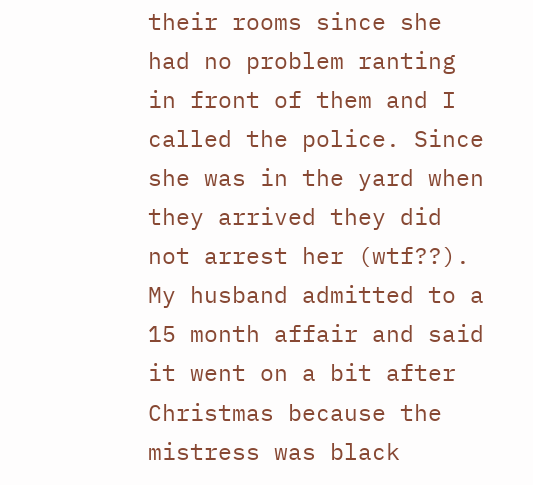their rooms since she had no problem ranting in front of them and I called the police. Since she was in the yard when they arrived they did not arrest her (wtf??). My husband admitted to a 15 month affair and said it went on a bit after Christmas because the mistress was black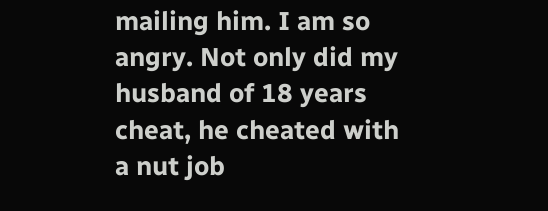mailing him. I am so angry. Not only did my husband of 18 years cheat, he cheated with a nut job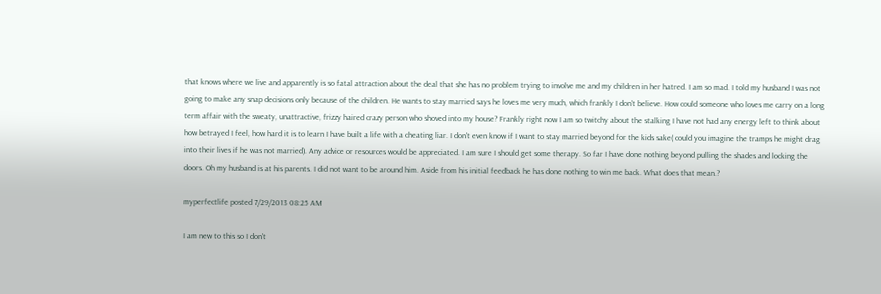that knows where we live and apparently is so fatal attraction about the deal that she has no problem trying to involve me and my children in her hatred. I am so mad. I told my husband I was not going to make any snap decisions only because of the children. He wants to stay married says he loves me very much, which frankly I don't believe. How could someone who loves me carry on a long term affair with the sweaty, unattractive, frizzy haired crazy person who shoved into my house? Frankly right now I am so twitchy about the stalking I have not had any energy left to think about how betrayed I feel, how hard it is to learn I have built a life with a cheating liar. I don't even know if I want to stay married beyond for the kids sake( could you imagine the tramps he might drag into their lives if he was not married). Any advice or resources would be appreciated. I am sure I should get some therapy. So far I have done nothing beyond pulling the shades and locking the doors. Oh my husband is at his parents. I did not want to be around him. Aside from his initial feedback he has done nothing to win me back. What does that mean.?

myperfectlife posted 7/29/2013 08:25 AM

I am new to this so I don't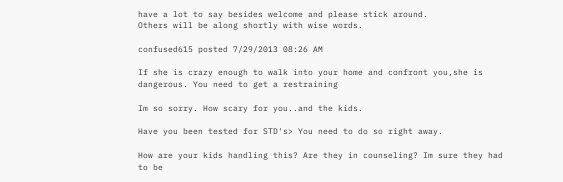have a lot to say besides welcome and please stick around.
Others will be along shortly with wise words.

confused615 posted 7/29/2013 08:26 AM

If she is crazy enough to walk into your home and confront you,she is dangerous. You need to get a restraining

Im so sorry. How scary for you..and the kids.

Have you been tested for STD's> You need to do so right away.

How are your kids handling this? Are they in counseling? Im sure they had to be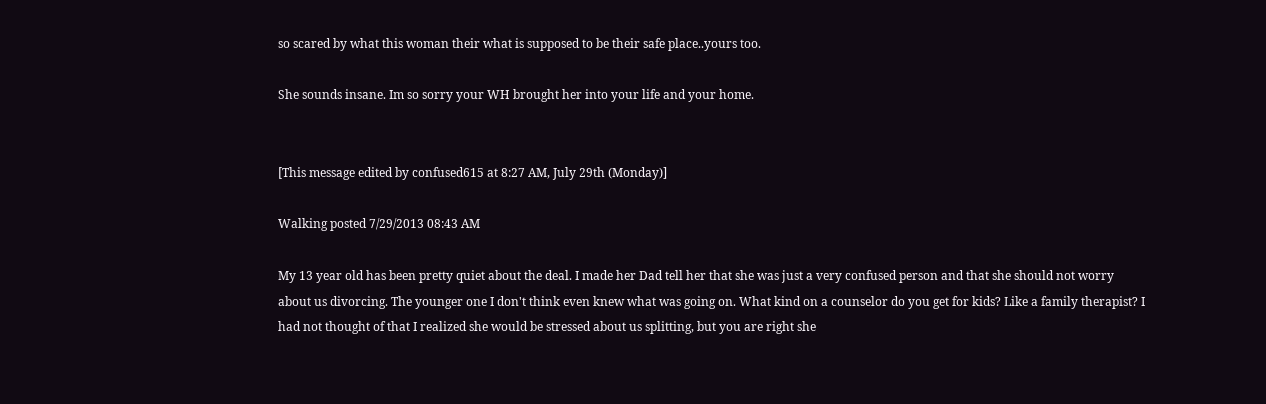so scared by what this woman their what is supposed to be their safe place..yours too.

She sounds insane. Im so sorry your WH brought her into your life and your home.


[This message edited by confused615 at 8:27 AM, July 29th (Monday)]

Walking posted 7/29/2013 08:43 AM

My 13 year old has been pretty quiet about the deal. I made her Dad tell her that she was just a very confused person and that she should not worry about us divorcing. The younger one I don't think even knew what was going on. What kind on a counselor do you get for kids? Like a family therapist? I had not thought of that I realized she would be stressed about us splitting, but you are right she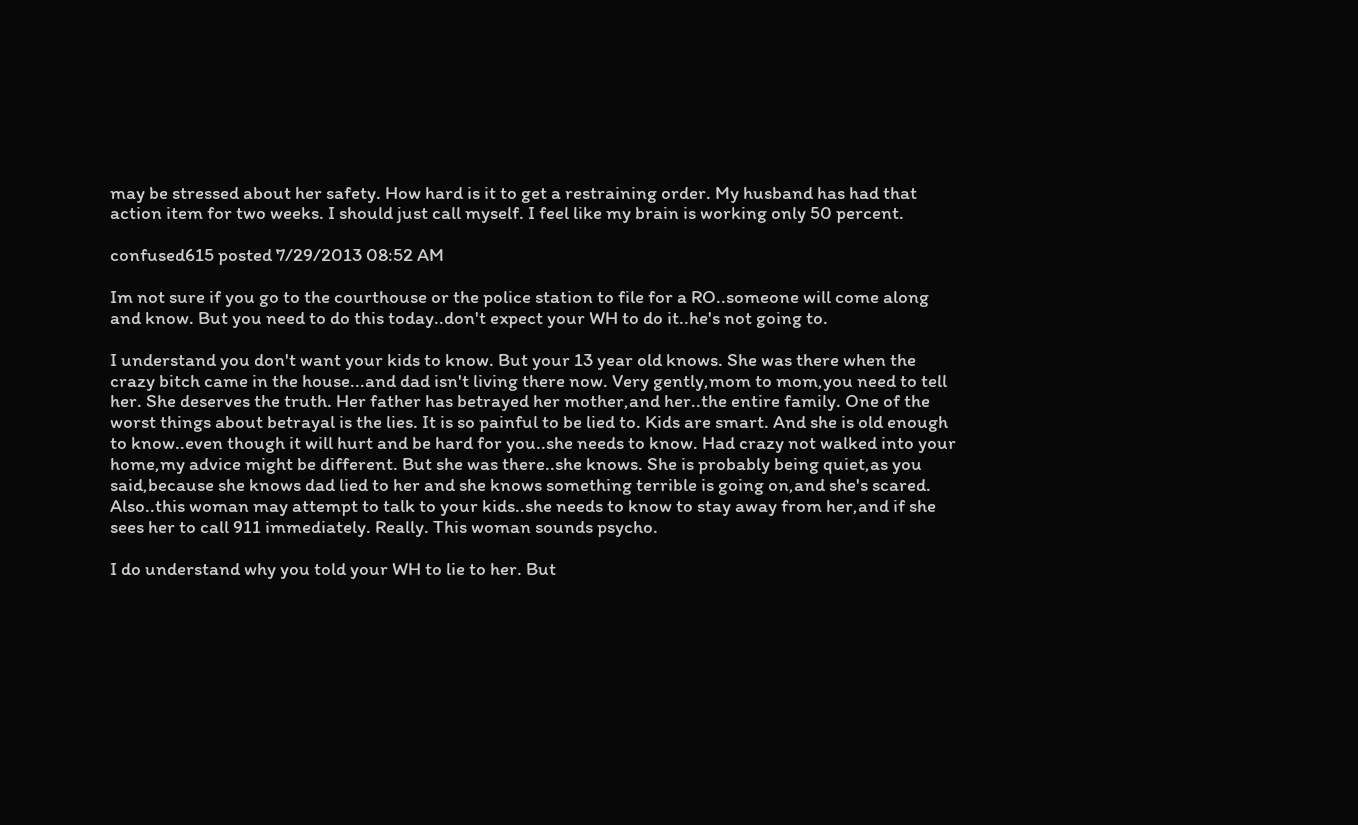may be stressed about her safety. How hard is it to get a restraining order. My husband has had that action item for two weeks. I should just call myself. I feel like my brain is working only 50 percent.

confused615 posted 7/29/2013 08:52 AM

Im not sure if you go to the courthouse or the police station to file for a RO..someone will come along and know. But you need to do this today..don't expect your WH to do it..he's not going to.

I understand you don't want your kids to know. But your 13 year old knows. She was there when the crazy bitch came in the house...and dad isn't living there now. Very gently,mom to mom,you need to tell her. She deserves the truth. Her father has betrayed her mother,and her..the entire family. One of the worst things about betrayal is the lies. It is so painful to be lied to. Kids are smart. And she is old enough to know..even though it will hurt and be hard for you..she needs to know. Had crazy not walked into your home,my advice might be different. But she was there..she knows. She is probably being quiet,as you said,because she knows dad lied to her and she knows something terrible is going on,and she's scared. Also..this woman may attempt to talk to your kids..she needs to know to stay away from her,and if she sees her to call 911 immediately. Really. This woman sounds psycho.

I do understand why you told your WH to lie to her. But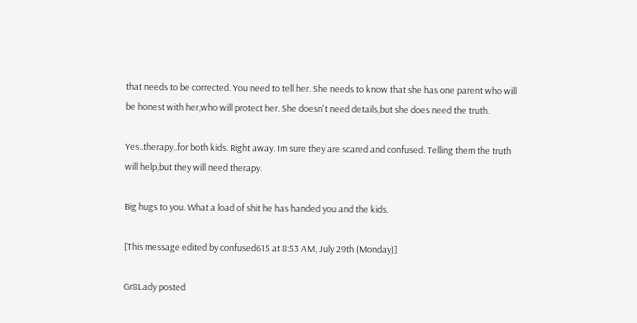that needs to be corrected. You need to tell her. She needs to know that she has one parent who will be honest with her,who will protect her. She doesn't need details,but she does need the truth.

Yes..therapy..for both kids. Right away. Im sure they are scared and confused. Telling them the truth will help,but they will need therapy.

Big hugs to you. What a load of shit he has handed you and the kids.

[This message edited by confused615 at 8:53 AM, July 29th (Monday)]

Gr8Lady posted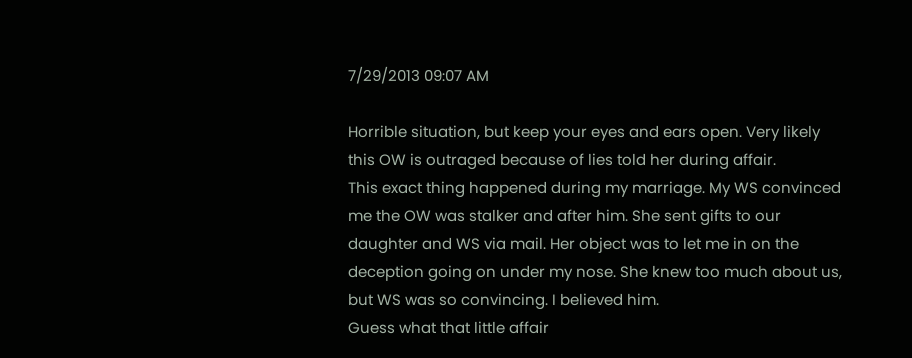7/29/2013 09:07 AM

Horrible situation, but keep your eyes and ears open. Very likely this OW is outraged because of lies told her during affair.
This exact thing happened during my marriage. My WS convinced me the OW was stalker and after him. She sent gifts to our daughter and WS via mail. Her object was to let me in on the deception going on under my nose. She knew too much about us, but WS was so convincing. I believed him.
Guess what that little affair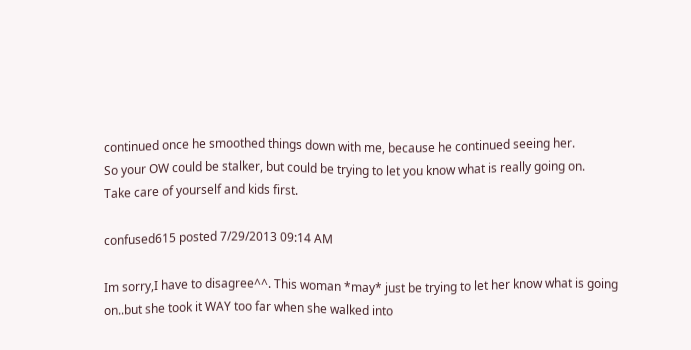continued once he smoothed things down with me, because he continued seeing her.
So your OW could be stalker, but could be trying to let you know what is really going on.
Take care of yourself and kids first.

confused615 posted 7/29/2013 09:14 AM

Im sorry,I have to disagree^^. This woman *may* just be trying to let her know what is going on..but she took it WAY too far when she walked into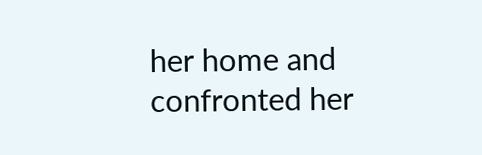her home and confronted her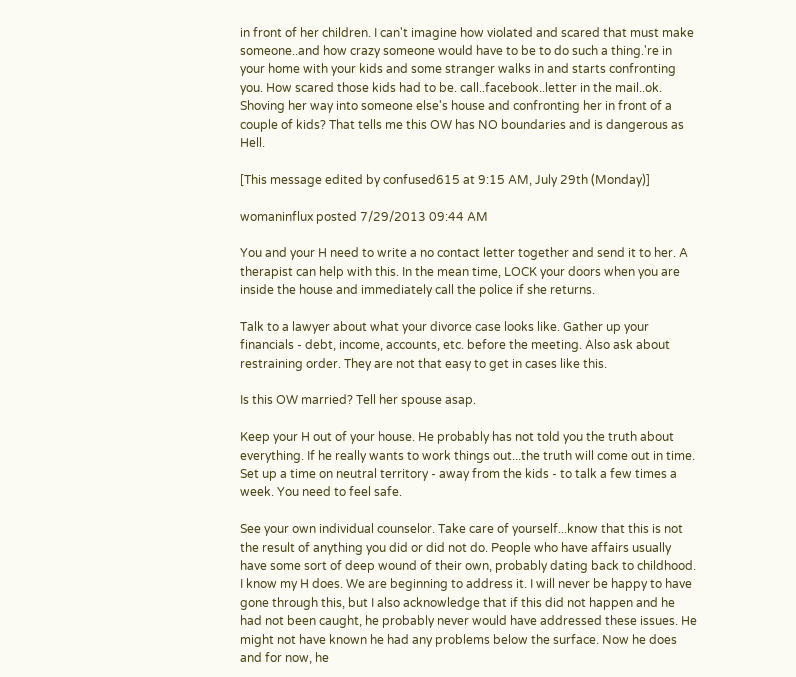in front of her children. I can't imagine how violated and scared that must make someone..and how crazy someone would have to be to do such a thing.'re in your home with your kids and some stranger walks in and starts confronting you. How scared those kids had to be. call..facebook..letter in the mail..ok. Shoving her way into someone else's house and confronting her in front of a couple of kids? That tells me this OW has NO boundaries and is dangerous as Hell.

[This message edited by confused615 at 9:15 AM, July 29th (Monday)]

womaninflux posted 7/29/2013 09:44 AM

You and your H need to write a no contact letter together and send it to her. A therapist can help with this. In the mean time, LOCK your doors when you are inside the house and immediately call the police if she returns.

Talk to a lawyer about what your divorce case looks like. Gather up your financials - debt, income, accounts, etc. before the meeting. Also ask about restraining order. They are not that easy to get in cases like this.

Is this OW married? Tell her spouse asap.

Keep your H out of your house. He probably has not told you the truth about everything. If he really wants to work things out...the truth will come out in time. Set up a time on neutral territory - away from the kids - to talk a few times a week. You need to feel safe.

See your own individual counselor. Take care of yourself...know that this is not the result of anything you did or did not do. People who have affairs usually have some sort of deep wound of their own, probably dating back to childhood. I know my H does. We are beginning to address it. I will never be happy to have gone through this, but I also acknowledge that if this did not happen and he had not been caught, he probably never would have addressed these issues. He might not have known he had any problems below the surface. Now he does and for now, he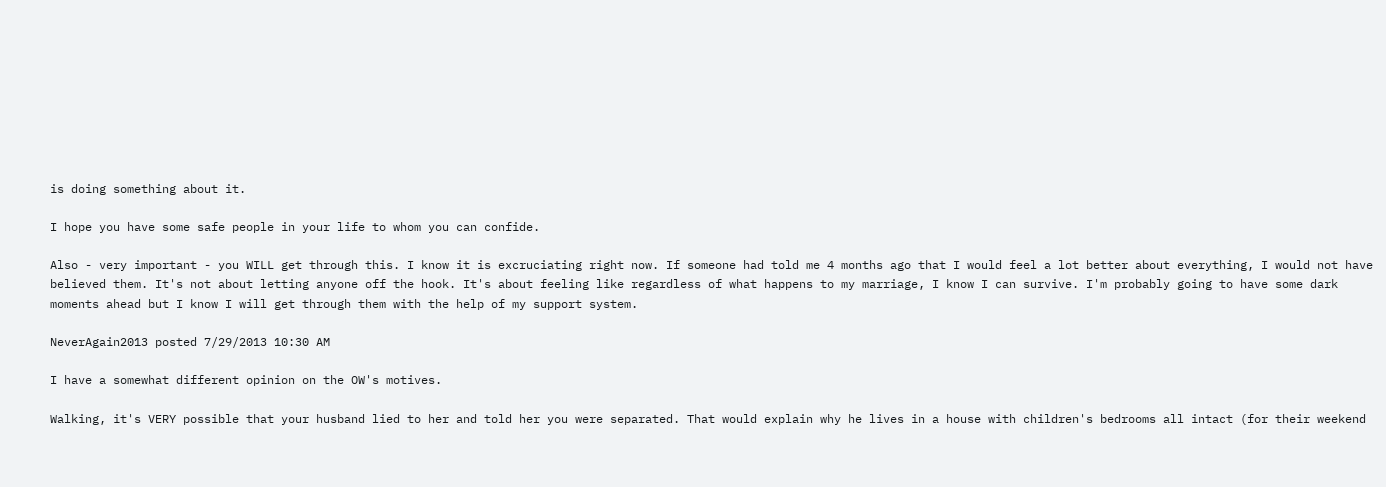is doing something about it.

I hope you have some safe people in your life to whom you can confide.

Also - very important - you WILL get through this. I know it is excruciating right now. If someone had told me 4 months ago that I would feel a lot better about everything, I would not have believed them. It's not about letting anyone off the hook. It's about feeling like regardless of what happens to my marriage, I know I can survive. I'm probably going to have some dark moments ahead but I know I will get through them with the help of my support system.

NeverAgain2013 posted 7/29/2013 10:30 AM

I have a somewhat different opinion on the OW's motives.

Walking, it's VERY possible that your husband lied to her and told her you were separated. That would explain why he lives in a house with children's bedrooms all intact (for their weekend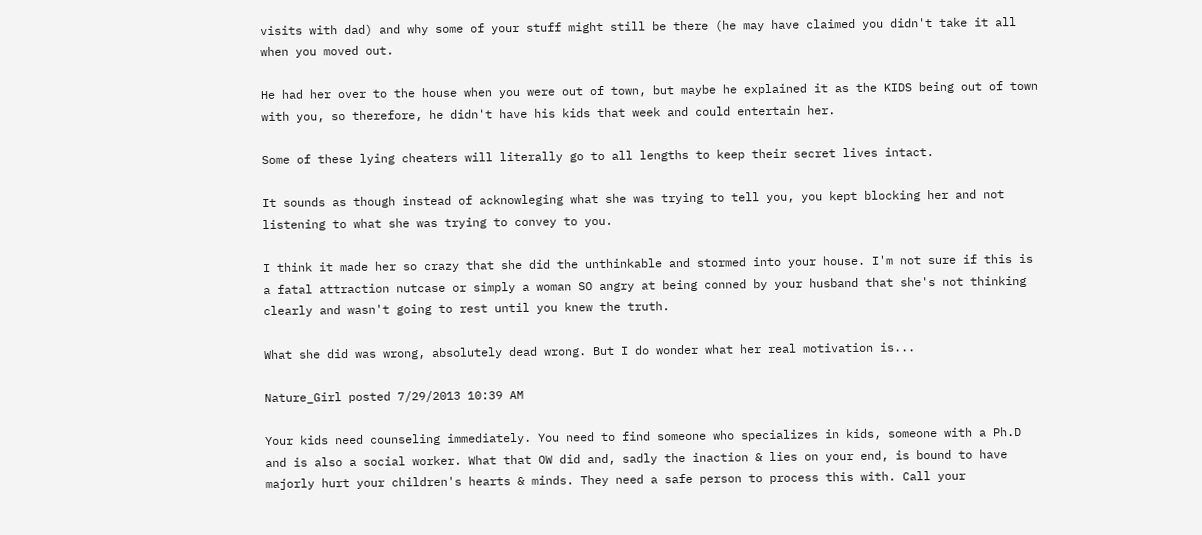visits with dad) and why some of your stuff might still be there (he may have claimed you didn't take it all when you moved out.

He had her over to the house when you were out of town, but maybe he explained it as the KIDS being out of town with you, so therefore, he didn't have his kids that week and could entertain her.

Some of these lying cheaters will literally go to all lengths to keep their secret lives intact.

It sounds as though instead of acknowleging what she was trying to tell you, you kept blocking her and not listening to what she was trying to convey to you.

I think it made her so crazy that she did the unthinkable and stormed into your house. I'm not sure if this is a fatal attraction nutcase or simply a woman SO angry at being conned by your husband that she's not thinking clearly and wasn't going to rest until you knew the truth.

What she did was wrong, absolutely dead wrong. But I do wonder what her real motivation is...

Nature_Girl posted 7/29/2013 10:39 AM

Your kids need counseling immediately. You need to find someone who specializes in kids, someone with a Ph.D and is also a social worker. What that OW did and, sadly the inaction & lies on your end, is bound to have majorly hurt your children's hearts & minds. They need a safe person to process this with. Call your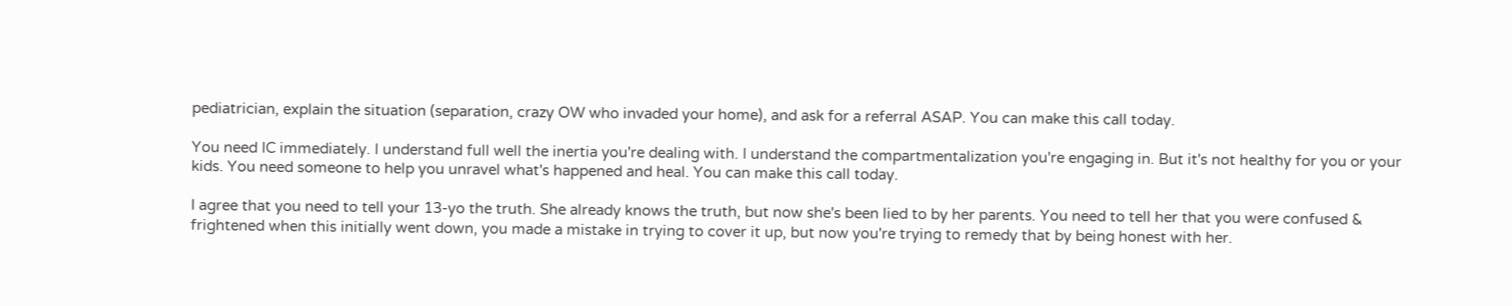pediatrician, explain the situation (separation, crazy OW who invaded your home), and ask for a referral ASAP. You can make this call today.

You need IC immediately. I understand full well the inertia you're dealing with. I understand the compartmentalization you're engaging in. But it's not healthy for you or your kids. You need someone to help you unravel what's happened and heal. You can make this call today.

I agree that you need to tell your 13-yo the truth. She already knows the truth, but now she's been lied to by her parents. You need to tell her that you were confused & frightened when this initially went down, you made a mistake in trying to cover it up, but now you're trying to remedy that by being honest with her.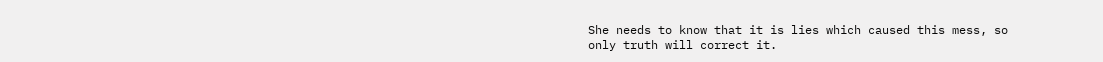She needs to know that it is lies which caused this mess, so only truth will correct it.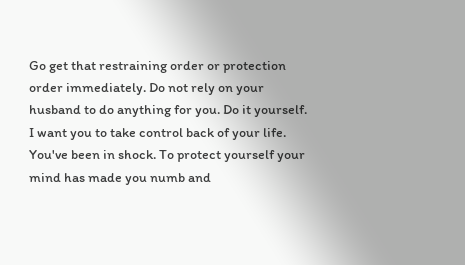Go get that restraining order or protection order immediately. Do not rely on your husband to do anything for you. Do it yourself. I want you to take control back of your life. You've been in shock. To protect yourself your mind has made you numb and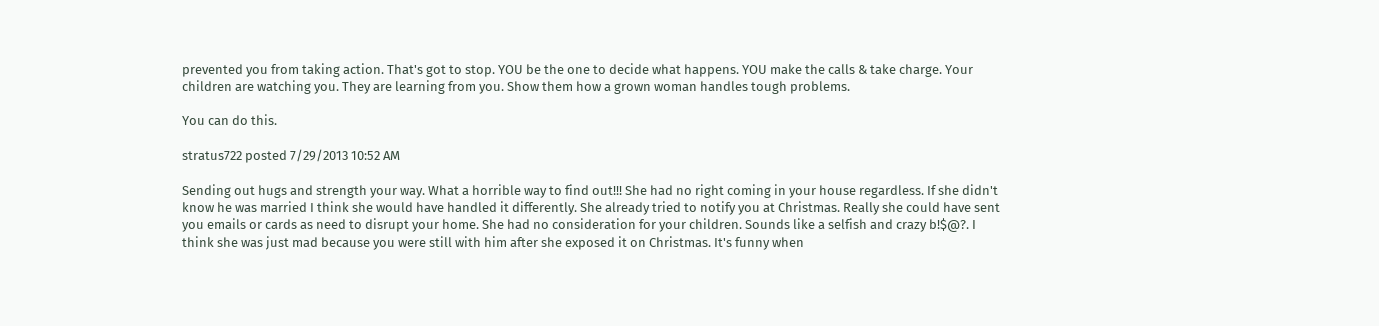prevented you from taking action. That's got to stop. YOU be the one to decide what happens. YOU make the calls & take charge. Your children are watching you. They are learning from you. Show them how a grown woman handles tough problems.

You can do this.

stratus722 posted 7/29/2013 10:52 AM

Sending out hugs and strength your way. What a horrible way to find out!!! She had no right coming in your house regardless. If she didn't know he was married I think she would have handled it differently. She already tried to notify you at Christmas. Really she could have sent you emails or cards as need to disrupt your home. She had no consideration for your children. Sounds like a selfish and crazy b!$@?. I think she was just mad because you were still with him after she exposed it on Christmas. It's funny when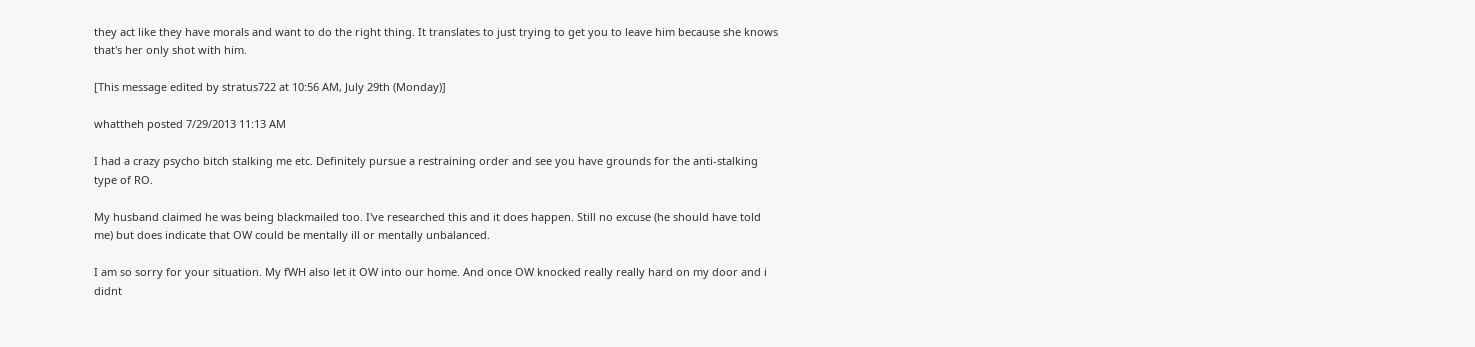they act like they have morals and want to do the right thing. It translates to just trying to get you to leave him because she knows that's her only shot with him.

[This message edited by stratus722 at 10:56 AM, July 29th (Monday)]

whattheh posted 7/29/2013 11:13 AM

I had a crazy psycho bitch stalking me etc. Definitely pursue a restraining order and see you have grounds for the anti-stalking type of RO.

My husband claimed he was being blackmailed too. I've researched this and it does happen. Still no excuse (he should have told me) but does indicate that OW could be mentally ill or mentally unbalanced.

I am so sorry for your situation. My fWH also let it OW into our home. And once OW knocked really really hard on my door and i didnt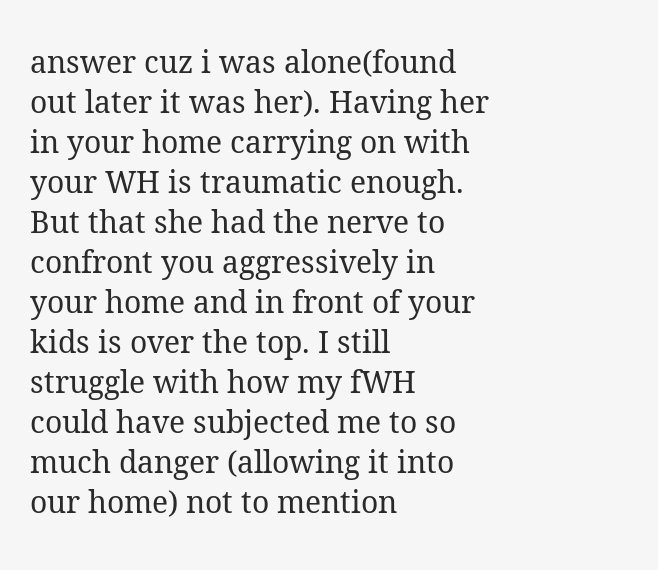answer cuz i was alone(found out later it was her). Having her in your home carrying on with your WH is traumatic enough. But that she had the nerve to confront you aggressively in your home and in front of your kids is over the top. I still struggle with how my fWH could have subjected me to so much danger (allowing it into our home) not to mention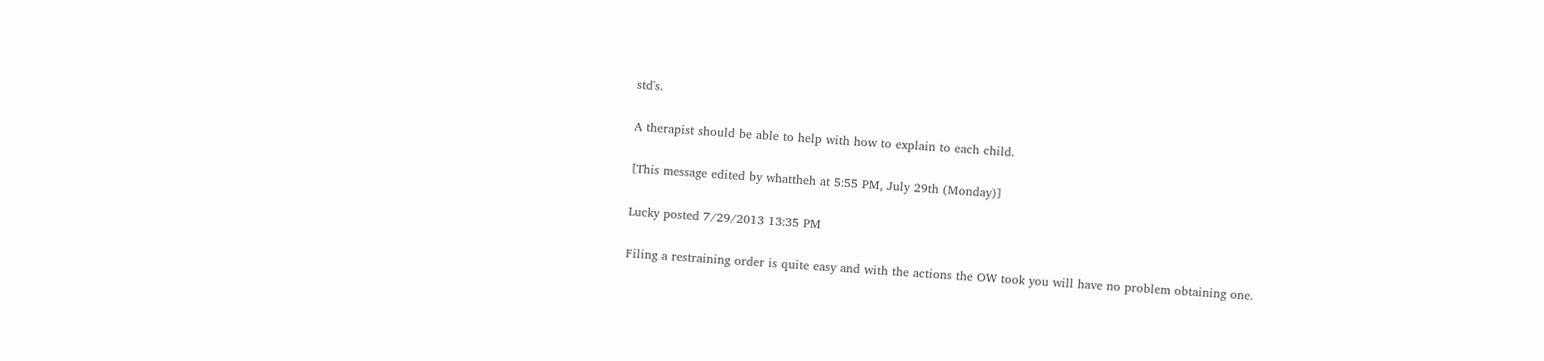std's.

A therapist should be able to help with how to explain to each child.

[This message edited by whattheh at 5:55 PM, July 29th (Monday)]

Lucky posted 7/29/2013 13:35 PM

Filing a restraining order is quite easy and with the actions the OW took you will have no problem obtaining one.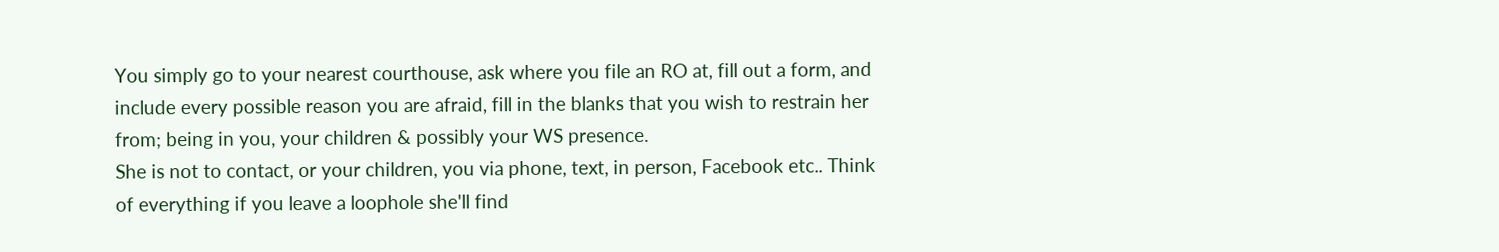You simply go to your nearest courthouse, ask where you file an RO at, fill out a form, and include every possible reason you are afraid, fill in the blanks that you wish to restrain her from; being in you, your children & possibly your WS presence.
She is not to contact, or your children, you via phone, text, in person, Facebook etc.. Think of everything if you leave a loophole she'll find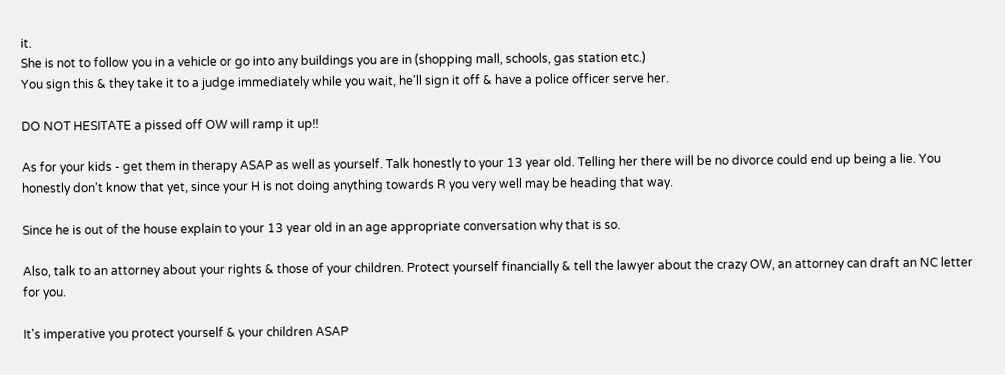it.
She is not to follow you in a vehicle or go into any buildings you are in (shopping mall, schools, gas station etc.)
You sign this & they take it to a judge immediately while you wait, he'll sign it off & have a police officer serve her.

DO NOT HESITATE a pissed off OW will ramp it up!!

As for your kids - get them in therapy ASAP as well as yourself. Talk honestly to your 13 year old. Telling her there will be no divorce could end up being a lie. You honestly don't know that yet, since your H is not doing anything towards R you very well may be heading that way.

Since he is out of the house explain to your 13 year old in an age appropriate conversation why that is so.

Also, talk to an attorney about your rights & those of your children. Protect yourself financially & tell the lawyer about the crazy OW, an attorney can draft an NC letter for you.

It's imperative you protect yourself & your children ASAP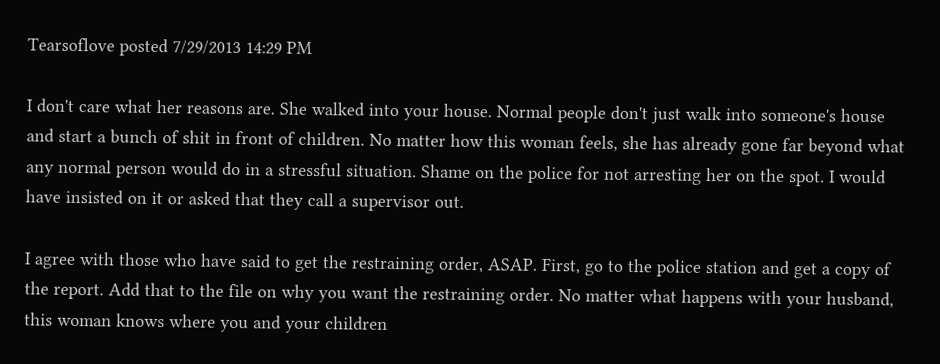Tearsoflove posted 7/29/2013 14:29 PM

I don't care what her reasons are. She walked into your house. Normal people don't just walk into someone's house and start a bunch of shit in front of children. No matter how this woman feels, she has already gone far beyond what any normal person would do in a stressful situation. Shame on the police for not arresting her on the spot. I would have insisted on it or asked that they call a supervisor out.

I agree with those who have said to get the restraining order, ASAP. First, go to the police station and get a copy of the report. Add that to the file on why you want the restraining order. No matter what happens with your husband, this woman knows where you and your children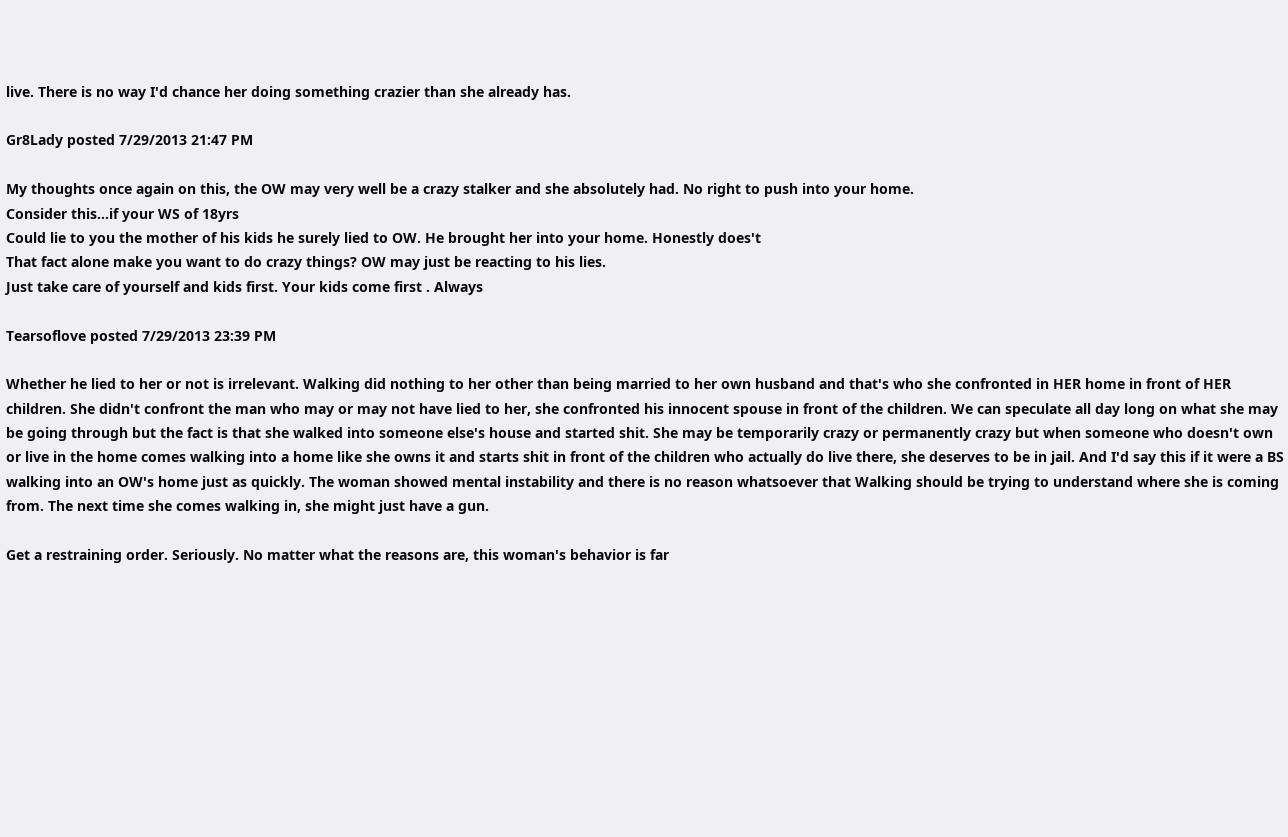live. There is no way I'd chance her doing something crazier than she already has.

Gr8Lady posted 7/29/2013 21:47 PM

My thoughts once again on this, the OW may very well be a crazy stalker and she absolutely had. No right to push into your home.
Consider this...if your WS of 18yrs
Could lie to you the mother of his kids he surely lied to OW. He brought her into your home. Honestly does't
That fact alone make you want to do crazy things? OW may just be reacting to his lies.
Just take care of yourself and kids first. Your kids come first . Always

Tearsoflove posted 7/29/2013 23:39 PM

Whether he lied to her or not is irrelevant. Walking did nothing to her other than being married to her own husband and that's who she confronted in HER home in front of HER children. She didn't confront the man who may or may not have lied to her, she confronted his innocent spouse in front of the children. We can speculate all day long on what she may be going through but the fact is that she walked into someone else's house and started shit. She may be temporarily crazy or permanently crazy but when someone who doesn't own or live in the home comes walking into a home like she owns it and starts shit in front of the children who actually do live there, she deserves to be in jail. And I'd say this if it were a BS walking into an OW's home just as quickly. The woman showed mental instability and there is no reason whatsoever that Walking should be trying to understand where she is coming from. The next time she comes walking in, she might just have a gun.

Get a restraining order. Seriously. No matter what the reasons are, this woman's behavior is far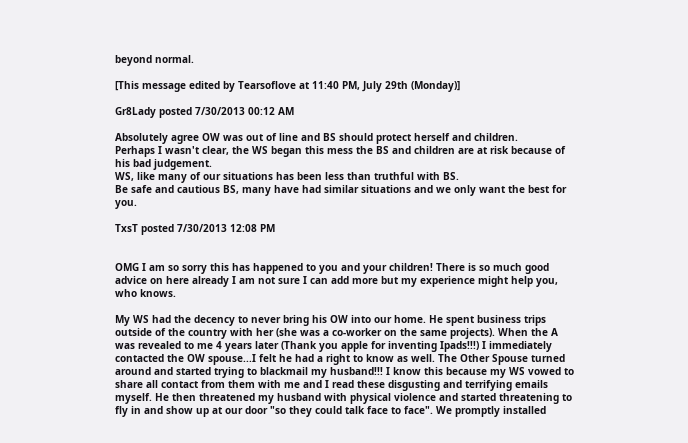beyond normal.

[This message edited by Tearsoflove at 11:40 PM, July 29th (Monday)]

Gr8Lady posted 7/30/2013 00:12 AM

Absolutely agree OW was out of line and BS should protect herself and children.
Perhaps I wasn't clear, the WS began this mess the BS and children are at risk because of his bad judgement.
WS, like many of our situations has been less than truthful with BS.
Be safe and cautious BS, many have had similar situations and we only want the best for you.

TxsT posted 7/30/2013 12:08 PM


OMG I am so sorry this has happened to you and your children! There is so much good advice on here already I am not sure I can add more but my experience might help you, who knows.

My WS had the decency to never bring his OW into our home. He spent business trips outside of the country with her (she was a co-worker on the same projects). When the A was revealed to me 4 years later (Thank you apple for inventing Ipads!!!) I immediately contacted the OW spouse...I felt he had a right to know as well. The Other Spouse turned around and started trying to blackmail my husband!!! I know this because my WS vowed to share all contact from them with me and I read these disgusting and terrifying emails myself. He then threatened my husband with physical violence and started threatening to fly in and show up at our door "so they could talk face to face". We promptly installed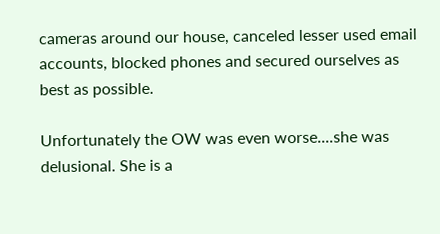cameras around our house, canceled lesser used email accounts, blocked phones and secured ourselves as best as possible.

Unfortunately the OW was even worse....she was delusional. She is a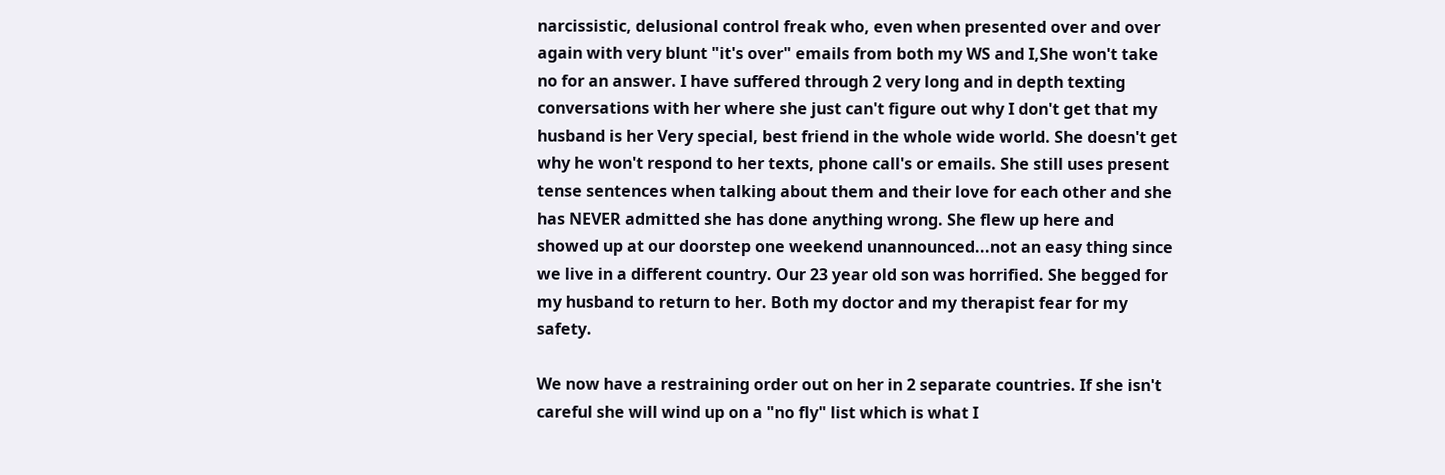narcissistic, delusional control freak who, even when presented over and over again with very blunt "it's over" emails from both my WS and I,She won't take no for an answer. I have suffered through 2 very long and in depth texting conversations with her where she just can't figure out why I don't get that my husband is her Very special, best friend in the whole wide world. She doesn't get why he won't respond to her texts, phone call's or emails. She still uses present tense sentences when talking about them and their love for each other and she has NEVER admitted she has done anything wrong. She flew up here and showed up at our doorstep one weekend unannounced...not an easy thing since we live in a different country. Our 23 year old son was horrified. She begged for my husband to return to her. Both my doctor and my therapist fear for my safety.

We now have a restraining order out on her in 2 separate countries. If she isn't careful she will wind up on a "no fly" list which is what I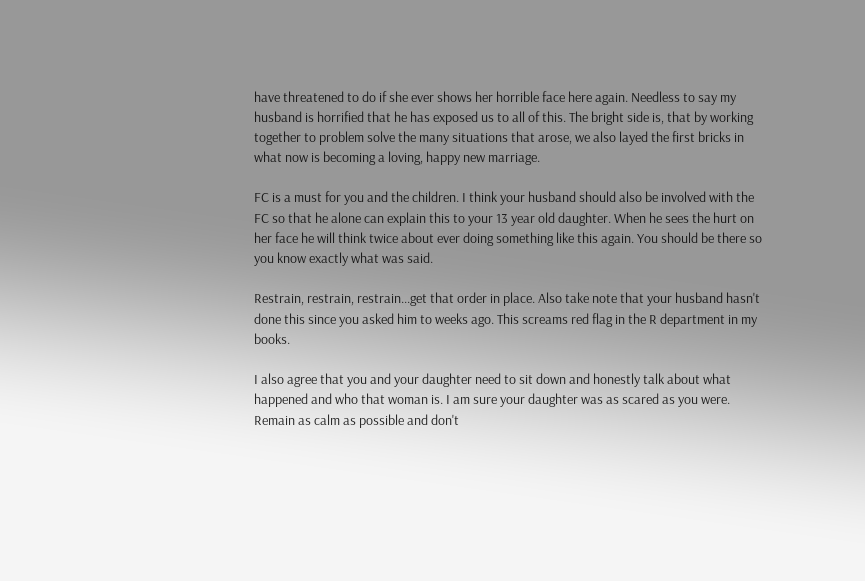have threatened to do if she ever shows her horrible face here again. Needless to say my husband is horrified that he has exposed us to all of this. The bright side is, that by working together to problem solve the many situations that arose, we also layed the first bricks in what now is becoming a loving, happy new marriage.

FC is a must for you and the children. I think your husband should also be involved with the FC so that he alone can explain this to your 13 year old daughter. When he sees the hurt on her face he will think twice about ever doing something like this again. You should be there so you know exactly what was said.

Restrain, restrain, restrain...get that order in place. Also take note that your husband hasn't done this since you asked him to weeks ago. This screams red flag in the R department in my books.

I also agree that you and your daughter need to sit down and honestly talk about what happened and who that woman is. I am sure your daughter was as scared as you were. Remain as calm as possible and don't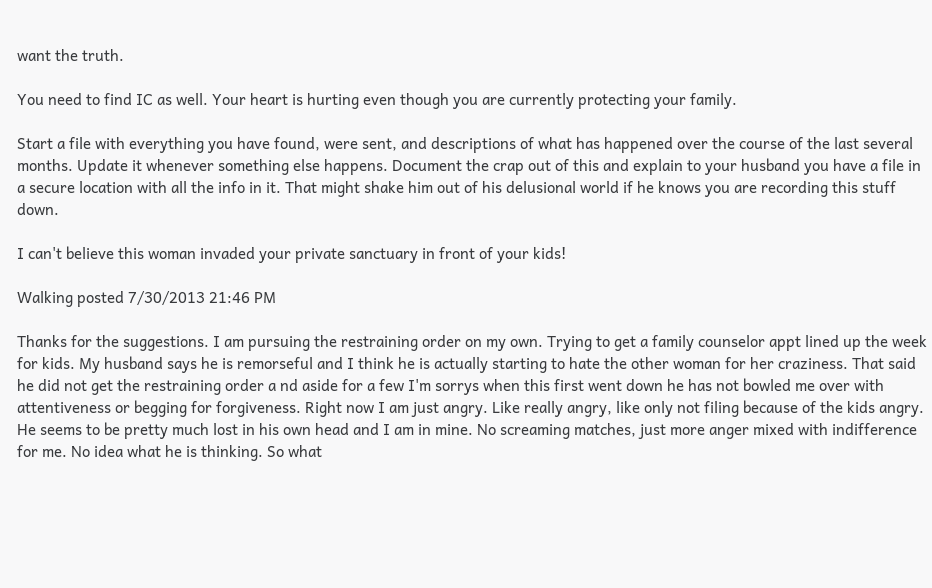want the truth.

You need to find IC as well. Your heart is hurting even though you are currently protecting your family.

Start a file with everything you have found, were sent, and descriptions of what has happened over the course of the last several months. Update it whenever something else happens. Document the crap out of this and explain to your husband you have a file in a secure location with all the info in it. That might shake him out of his delusional world if he knows you are recording this stuff down.

I can't believe this woman invaded your private sanctuary in front of your kids!

Walking posted 7/30/2013 21:46 PM

Thanks for the suggestions. I am pursuing the restraining order on my own. Trying to get a family counselor appt lined up the week for kids. My husband says he is remorseful and I think he is actually starting to hate the other woman for her craziness. That said he did not get the restraining order a nd aside for a few I'm sorrys when this first went down he has not bowled me over with attentiveness or begging for forgiveness. Right now I am just angry. Like really angry, like only not filing because of the kids angry. He seems to be pretty much lost in his own head and I am in mine. No screaming matches, just more anger mixed with indifference for me. No idea what he is thinking. So what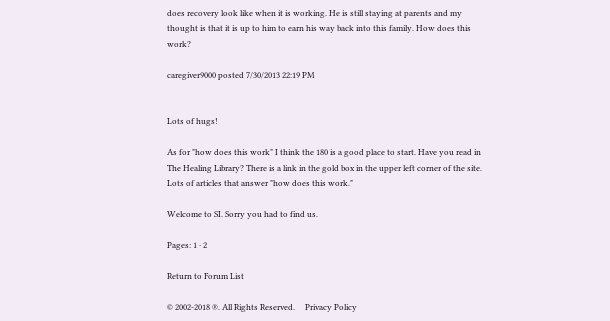does recovery look like when it is working. He is still staying at parents and my thought is that it is up to him to earn his way back into this family. How does this work?

caregiver9000 posted 7/30/2013 22:19 PM


Lots of hugs!

As for "how does this work" I think the 180 is a good place to start. Have you read in The Healing Library? There is a link in the gold box in the upper left corner of the site. Lots of articles that answer "how does this work."

Welcome to SI. Sorry you had to find us.

Pages: 1 · 2

Return to Forum List

© 2002-2018 ®. All Rights Reserved.     Privacy Policy